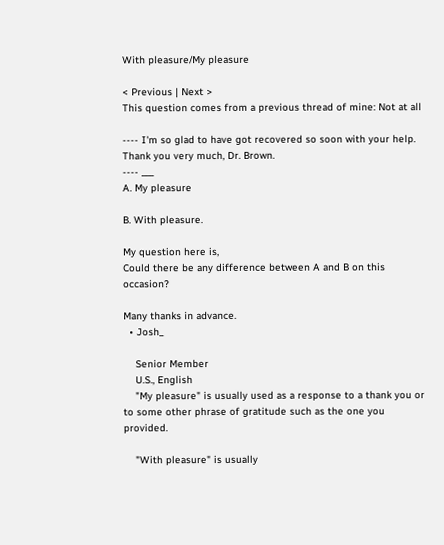With pleasure/My pleasure

< Previous | Next >
This question comes from a previous thread of mine: Not at all

---- I'm so glad to have got recovered so soon with your help. Thank you very much, Dr. Brown.
---- ___
A. My pleasure

B. With pleasure.

My question here is,
Could there be any difference between A and B on this occasion?

Many thanks in advance.
  • Josh_

    Senior Member
    U.S., English
    "My pleasure" is usually used as a response to a thank you or to some other phrase of gratitude such as the one you provided.

    "With pleasure" is usually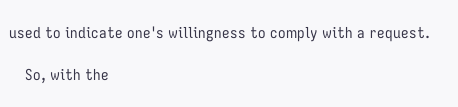used to indicate one's willingness to comply with a request.

    So, with the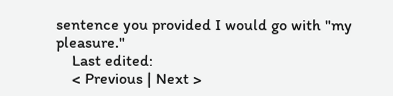sentence you provided I would go with "my pleasure."
    Last edited:
    < Previous | Next >